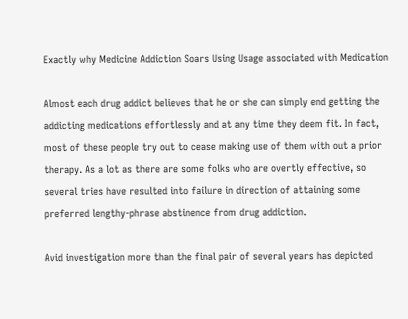Exactly why Medicine Addiction Soars Using Usage associated with Medication

Almost each drug addict believes that he or she can simply end getting the addicting medications effortlessly and at any time they deem fit. In fact, most of these people try out to cease making use of them with out a prior therapy. As a lot as there are some folks who are overtly effective, so several tries have resulted into failure in direction of attaining some preferred lengthy-phrase abstinence from drug addiction.

Avid investigation more than the final pair of several years has depicted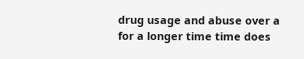drug usage and abuse over a for a longer time time does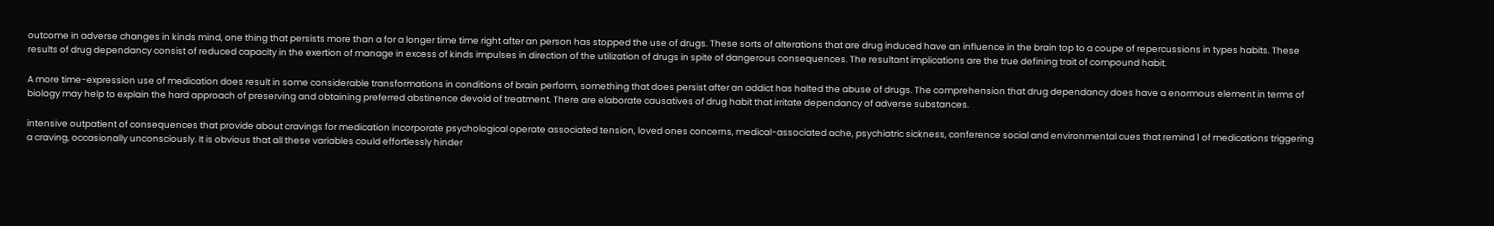outcome in adverse changes in kinds mind, one thing that persists more than a for a longer time time right after an person has stopped the use of drugs. These sorts of alterations that are drug induced have an influence in the brain top to a coupe of repercussions in types habits. These results of drug dependancy consist of reduced capacity in the exertion of manage in excess of kinds impulses in direction of the utilization of drugs in spite of dangerous consequences. The resultant implications are the true defining trait of compound habit.

A more time-expression use of medication does result in some considerable transformations in conditions of brain perform, something that does persist after an addict has halted the abuse of drugs. The comprehension that drug dependancy does have a enormous element in terms of biology may help to explain the hard approach of preserving and obtaining preferred abstinence devoid of treatment. There are elaborate causatives of drug habit that irritate dependancy of adverse substances.

intensive outpatient of consequences that provide about cravings for medication incorporate psychological operate associated tension, loved ones concerns, medical-associated ache, psychiatric sickness, conference social and environmental cues that remind 1 of medications triggering a craving, occasionally unconsciously. It is obvious that all these variables could effortlessly hinder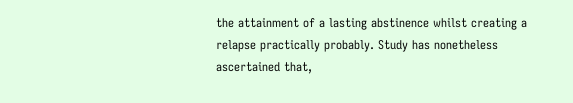the attainment of a lasting abstinence whilst creating a relapse practically probably. Study has nonetheless ascertained that,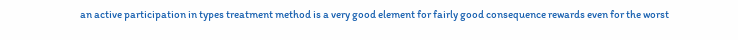an active participation in types treatment method is a very good element for fairly good consequence rewards even for the worst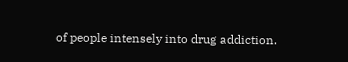of people intensely into drug addiction.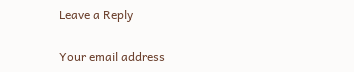Leave a Reply

Your email address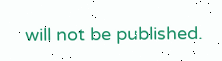will not be published.